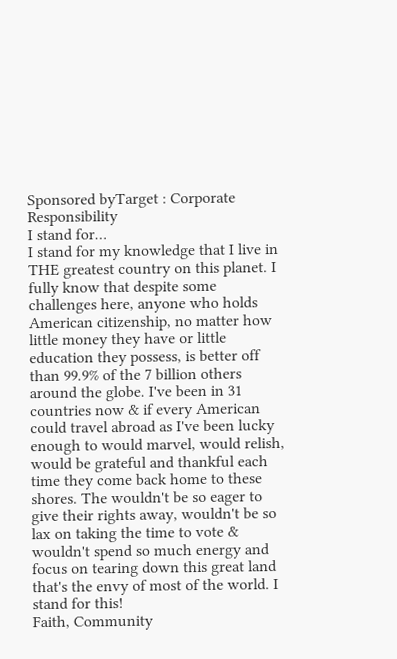Sponsored byTarget : Corporate Responsibility
I stand for…
I stand for my knowledge that I live in THE greatest country on this planet. I fully know that despite some challenges here, anyone who holds American citizenship, no matter how little money they have or little education they possess, is better off than 99.9% of the 7 billion others around the globe. I've been in 31 countries now & if every American could travel abroad as I've been lucky enough to would marvel, would relish, would be grateful and thankful each time they come back home to these shores. The wouldn't be so eager to give their rights away, wouldn't be so lax on taking the time to vote & wouldn't spend so much energy and focus on tearing down this great land that's the envy of most of the world. I stand for this!
Faith, Community